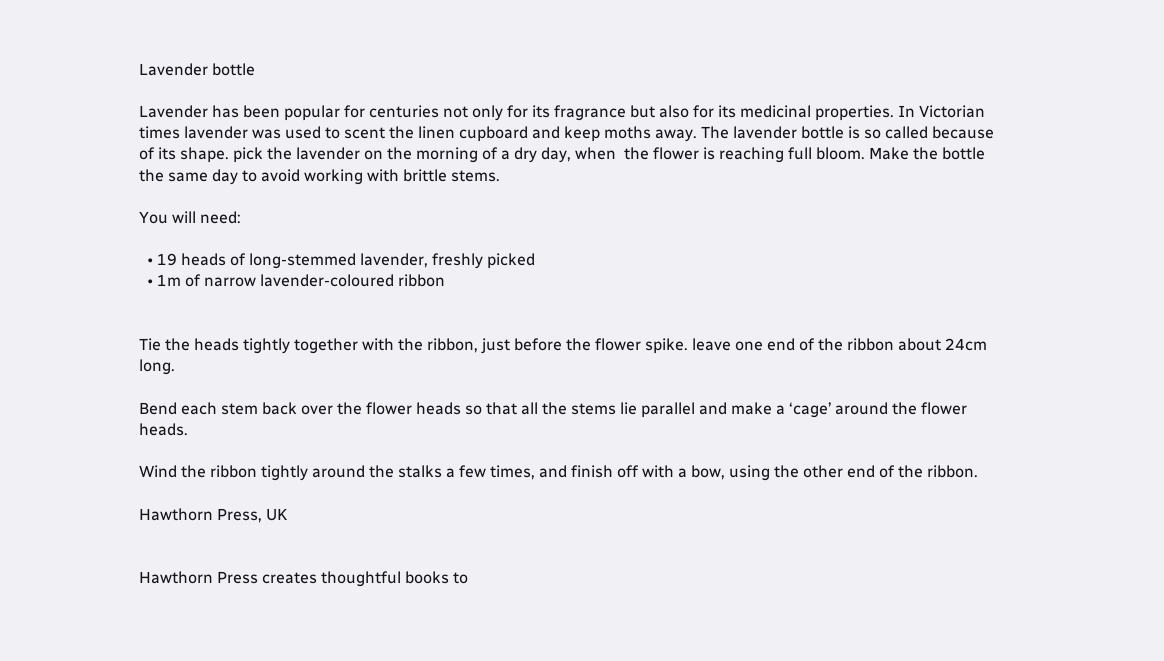Lavender bottle

Lavender has been popular for centuries not only for its fragrance but also for its medicinal properties. In Victorian times lavender was used to scent the linen cupboard and keep moths away. The lavender bottle is so called because of its shape. pick the lavender on the morning of a dry day, when  the flower is reaching full bloom. Make the bottle the same day to avoid working with brittle stems.

You will need:

  • 19 heads of long-stemmed lavender, freshly picked
  • 1m of narrow lavender-coloured ribbon


Tie the heads tightly together with the ribbon, just before the flower spike. leave one end of the ribbon about 24cm long.

Bend each stem back over the flower heads so that all the stems lie parallel and make a ‘cage’ around the flower heads.

Wind the ribbon tightly around the stalks a few times, and finish off with a bow, using the other end of the ribbon.

Hawthorn Press, UK


Hawthorn Press creates thoughtful books to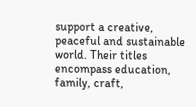support a creative, peaceful and sustainable world. Their titles encompass education, family, craft,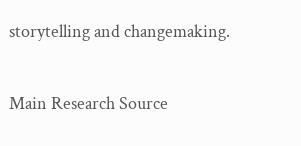storytelling and changemaking.

Main Research Source